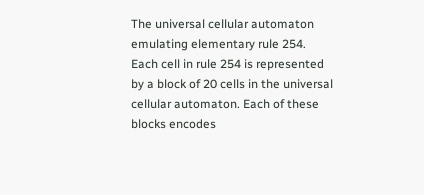The universal cellular automaton emulating elementary rule 254. Each cell in rule 254 is represented by a block of 20 cells in the universal cellular automaton. Each of these blocks encodes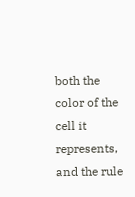both the color of the cell it represents, and the rule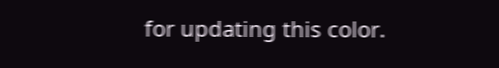for updating this color.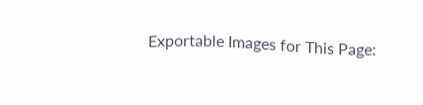Exportable Images for This Page: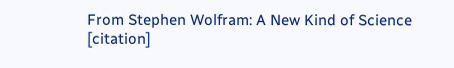From Stephen Wolfram: A New Kind of Science [citation]